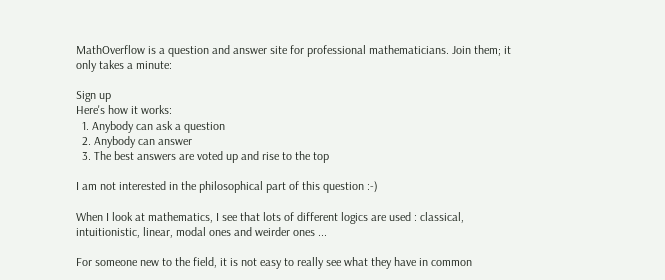MathOverflow is a question and answer site for professional mathematicians. Join them; it only takes a minute:

Sign up
Here's how it works:
  1. Anybody can ask a question
  2. Anybody can answer
  3. The best answers are voted up and rise to the top

I am not interested in the philosophical part of this question :-)

When I look at mathematics, I see that lots of different logics are used : classical, intuitionistic, linear, modal ones and weirder ones ...

For someone new to the field, it is not easy to really see what they have in common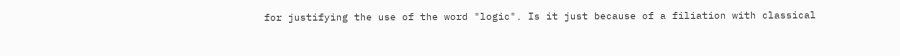for justifying the use of the word "logic". Is it just because of a filiation with classical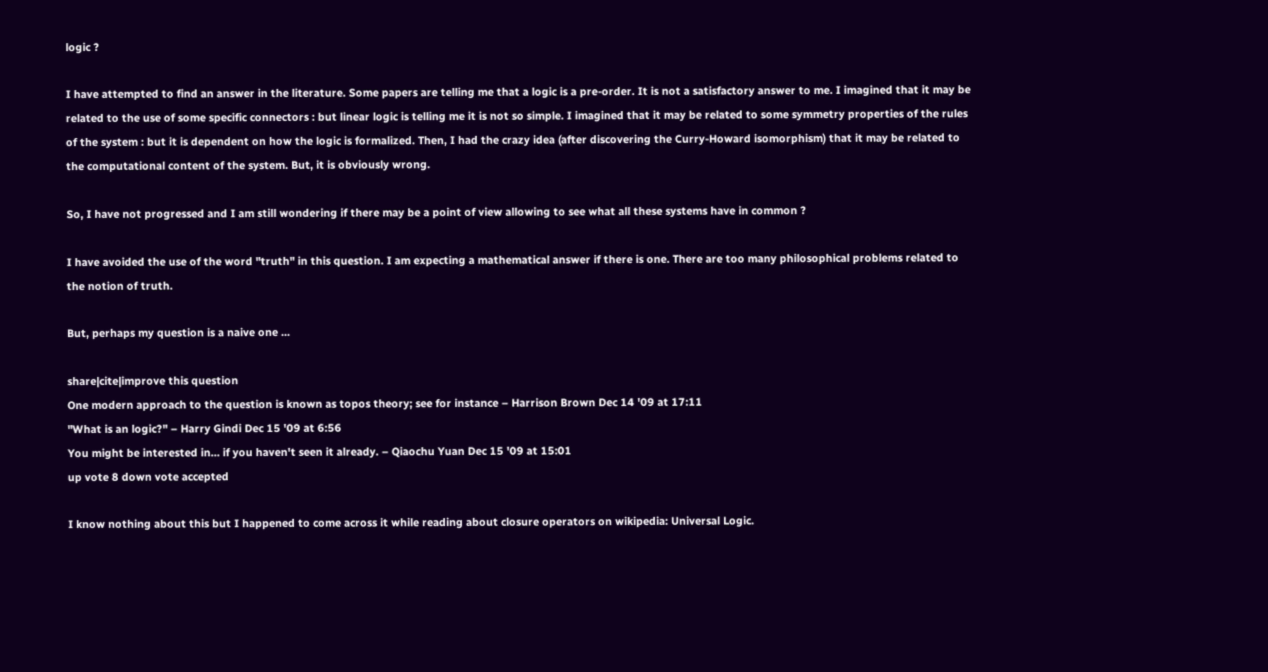logic ?

I have attempted to find an answer in the literature. Some papers are telling me that a logic is a pre-order. It is not a satisfactory answer to me. I imagined that it may be related to the use of some specific connectors : but linear logic is telling me it is not so simple. I imagined that it may be related to some symmetry properties of the rules of the system : but it is dependent on how the logic is formalized. Then, I had the crazy idea (after discovering the Curry-Howard isomorphism) that it may be related to the computational content of the system. But, it is obviously wrong.

So, I have not progressed and I am still wondering if there may be a point of view allowing to see what all these systems have in common ?

I have avoided the use of the word "truth" in this question. I am expecting a mathematical answer if there is one. There are too many philosophical problems related to the notion of truth.

But, perhaps my question is a naive one ...

share|cite|improve this question
One modern approach to the question is known as topos theory; see for instance – Harrison Brown Dec 14 '09 at 17:11
"What is an logic?" – Harry Gindi Dec 15 '09 at 6:56
You might be interested in… if you haven't seen it already. – Qiaochu Yuan Dec 15 '09 at 15:01
up vote 8 down vote accepted

I know nothing about this but I happened to come across it while reading about closure operators on wikipedia: Universal Logic.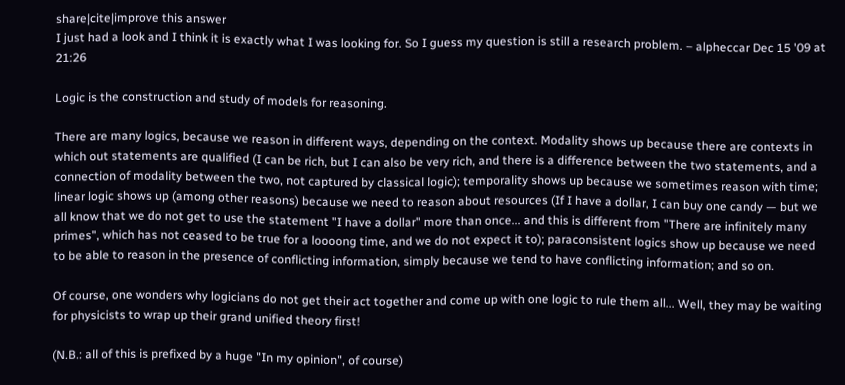share|cite|improve this answer
I just had a look and I think it is exactly what I was looking for. So I guess my question is still a research problem. – alpheccar Dec 15 '09 at 21:26

Logic is the construction and study of models for reasoning.

There are many logics, because we reason in different ways, depending on the context. Modality shows up because there are contexts in which out statements are qualified (I can be rich, but I can also be very rich, and there is a difference between the two statements, and a connection of modality between the two, not captured by classical logic); temporality shows up because we sometimes reason with time; linear logic shows up (among other reasons) because we need to reason about resources (If I have a dollar, I can buy one candy — but we all know that we do not get to use the statement "I have a dollar" more than once... and this is different from "There are infinitely many primes", which has not ceased to be true for a loooong time, and we do not expect it to); paraconsistent logics show up because we need to be able to reason in the presence of conflicting information, simply because we tend to have conflicting information; and so on.

Of course, one wonders why logicians do not get their act together and come up with one logic to rule them all... Well, they may be waiting for physicists to wrap up their grand unified theory first!

(N.B.: all of this is prefixed by a huge "In my opinion", of course)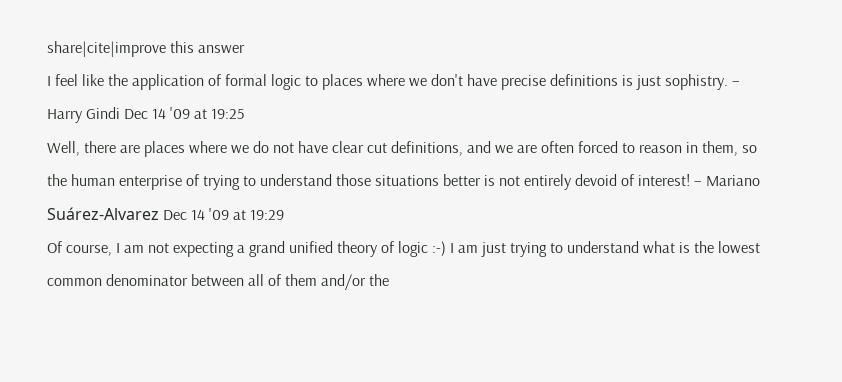share|cite|improve this answer
I feel like the application of formal logic to places where we don't have precise definitions is just sophistry. – Harry Gindi Dec 14 '09 at 19:25
Well, there are places where we do not have clear cut definitions, and we are often forced to reason in them, so the human enterprise of trying to understand those situations better is not entirely devoid of interest! – Mariano Suárez-Alvarez Dec 14 '09 at 19:29
Of course, I am not expecting a grand unified theory of logic :-) I am just trying to understand what is the lowest common denominator between all of them and/or the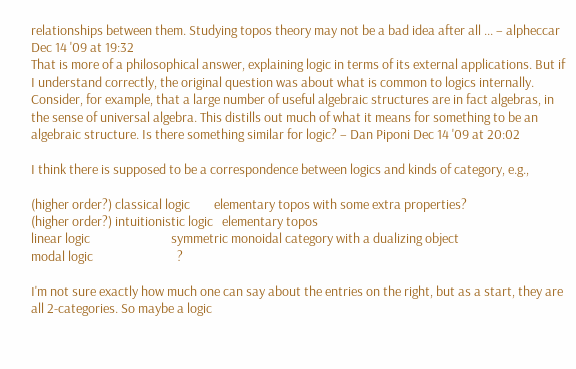relationships between them. Studying topos theory may not be a bad idea after all ... – alpheccar Dec 14 '09 at 19:32
That is more of a philosophical answer, explaining logic in terms of its external applications. But if I understand correctly, the original question was about what is common to logics internally. Consider, for example, that a large number of useful algebraic structures are in fact algebras, in the sense of universal algebra. This distills out much of what it means for something to be an algebraic structure. Is there something similar for logic? – Dan Piponi Dec 14 '09 at 20:02

I think there is supposed to be a correspondence between logics and kinds of category, e.g.,

(higher order?) classical logic        elementary topos with some extra properties?
(higher order?) intuitionistic logic   elementary topos
linear logic                           symmetric monoidal category with a dualizing object
modal logic                            ?

I'm not sure exactly how much one can say about the entries on the right, but as a start, they are all 2-categories. So maybe a logic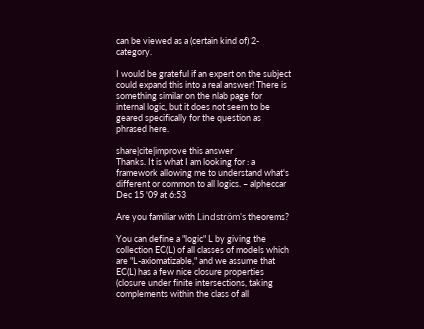can be viewed as a (certain kind of) 2-category.

I would be grateful if an expert on the subject could expand this into a real answer! There is something similar on the nlab page for internal logic, but it does not seem to be geared specifically for the question as phrased here.

share|cite|improve this answer
Thanks. It is what I am looking for : a framework allowing me to understand what's different or common to all logics. – alpheccar Dec 15 '09 at 6:53

Are you familiar with Lindström's theorems?

You can define a "logic" L by giving the collection EC(L) of all classes of models which are "L-axiomatizable," and we assume that EC(L) has a few nice closure properties (closure under finite intersections, taking complements within the class of all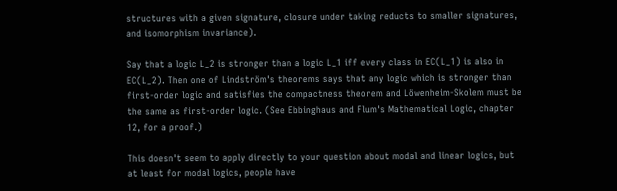structures with a given signature, closure under taking reducts to smaller signatures, and isomorphism invariance).

Say that a logic L_2 is stronger than a logic L_1 iff every class in EC(L_1) is also in EC(L_2). Then one of Lindström's theorems says that any logic which is stronger than first-order logic and satisfies the compactness theorem and Löwenheim-Skolem must be the same as first-order logic. (See Ebbinghaus and Flum's Mathematical Logic, chapter 12, for a proof.)

This doesn't seem to apply directly to your question about modal and linear logics, but at least for modal logics, people have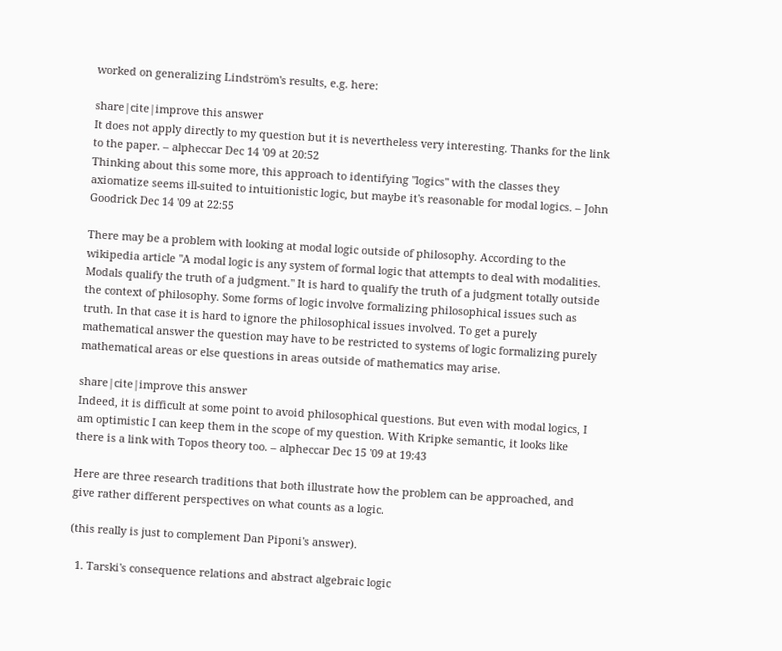worked on generalizing Lindström's results, e.g. here:

share|cite|improve this answer
It does not apply directly to my question but it is nevertheless very interesting. Thanks for the link to the paper. – alpheccar Dec 14 '09 at 20:52
Thinking about this some more, this approach to identifying "logics" with the classes they axiomatize seems ill-suited to intuitionistic logic, but maybe it's reasonable for modal logics. – John Goodrick Dec 14 '09 at 22:55

There may be a problem with looking at modal logic outside of philosophy. According to the wikipedia article "A modal logic is any system of formal logic that attempts to deal with modalities. Modals qualify the truth of a judgment." It is hard to qualify the truth of a judgment totally outside the context of philosophy. Some forms of logic involve formalizing philosophical issues such as truth. In that case it is hard to ignore the philosophical issues involved. To get a purely mathematical answer the question may have to be restricted to systems of logic formalizing purely mathematical areas or else questions in areas outside of mathematics may arise.

share|cite|improve this answer
Indeed, it is difficult at some point to avoid philosophical questions. But even with modal logics, I am optimistic I can keep them in the scope of my question. With Kripke semantic, it looks like there is a link with Topos theory too. – alpheccar Dec 15 '09 at 19:43

Here are three research traditions that both illustrate how the problem can be approached, and give rather different perspectives on what counts as a logic.

(this really is just to complement Dan Piponi's answer).

  1. Tarski's consequence relations and abstract algebraic logic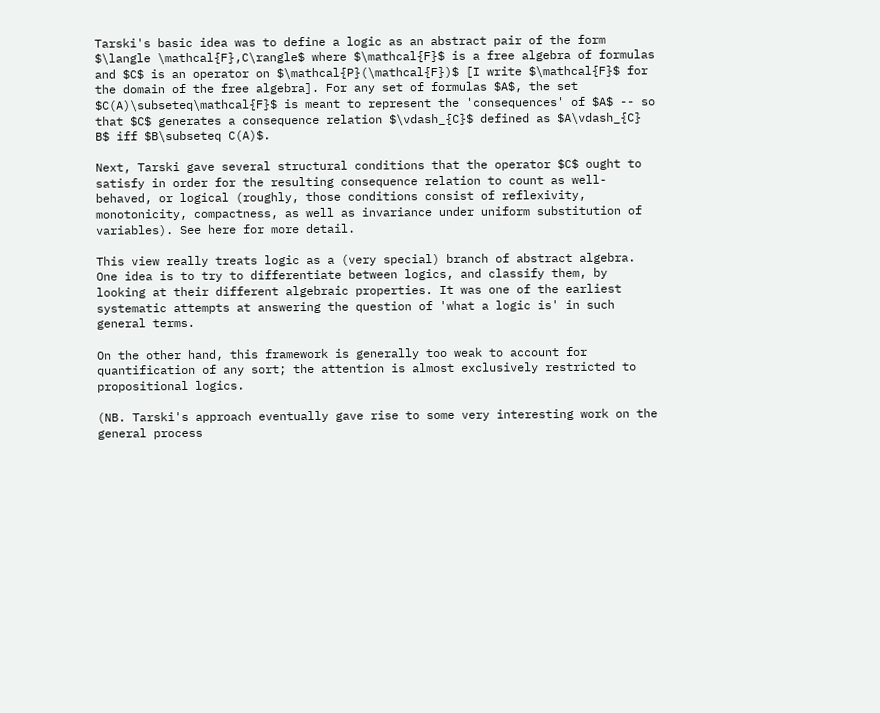Tarski's basic idea was to define a logic as an abstract pair of the form $\langle \mathcal{F},C\rangle$ where $\mathcal{F}$ is a free algebra of formulas and $C$ is an operator on $\mathcal{P}(\mathcal{F})$ [I write $\mathcal{F}$ for the domain of the free algebra]. For any set of formulas $A$, the set $C(A)\subseteq\mathcal{F}$ is meant to represent the 'consequences' of $A$ -- so that $C$ generates a consequence relation $\vdash_{C}$ defined as $A\vdash_{C} B$ iff $B\subseteq C(A)$.

Next, Tarski gave several structural conditions that the operator $C$ ought to satisfy in order for the resulting consequence relation to count as well-behaved, or logical (roughly, those conditions consist of reflexivity, monotonicity, compactness, as well as invariance under uniform substitution of variables). See here for more detail.

This view really treats logic as a (very special) branch of abstract algebra. One idea is to try to differentiate between logics, and classify them, by looking at their different algebraic properties. It was one of the earliest systematic attempts at answering the question of 'what a logic is' in such general terms.

On the other hand, this framework is generally too weak to account for quantification of any sort; the attention is almost exclusively restricted to propositional logics.

(NB. Tarski's approach eventually gave rise to some very interesting work on the general process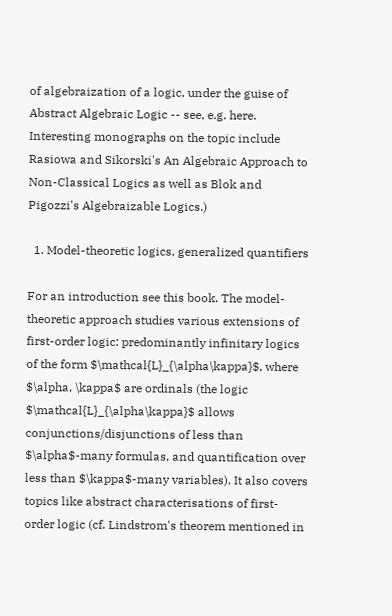of algebraization of a logic, under the guise of Abstract Algebraic Logic -- see, e.g. here. Interesting monographs on the topic include Rasiowa and Sikorski's An Algebraic Approach to Non-Classical Logics as well as Blok and Pigozzi's Algebraizable Logics.)

  1. Model-theoretic logics, generalized quantifiers

For an introduction see this book. The model-theoretic approach studies various extensions of first-order logic: predominantly infinitary logics of the form $\mathcal{L}_{\alpha\kappa}$, where $\alpha, \kappa$ are ordinals (the logic $\mathcal{L}_{\alpha\kappa}$ allows conjunctions/disjunctions of less than $\alpha$-many formulas, and quantification over less than $\kappa$-many variables). It also covers topics like abstract characterisations of first-order logic (cf. Lindstrom's theorem mentioned in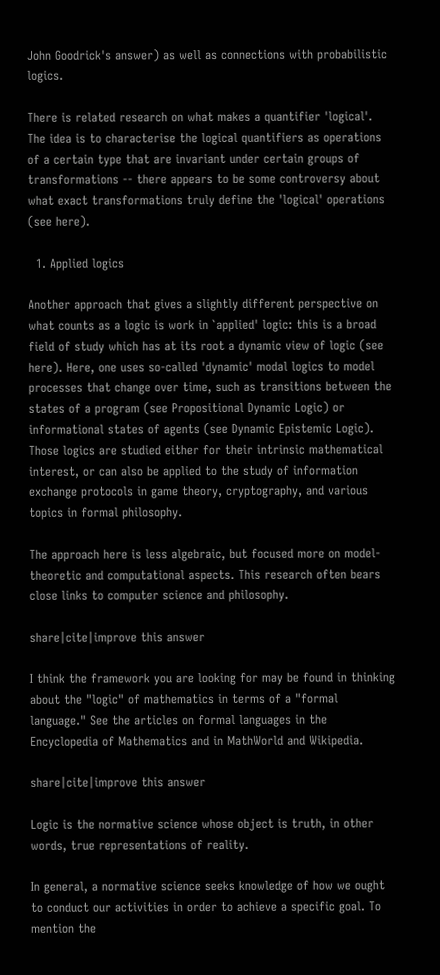John Goodrick's answer) as well as connections with probabilistic logics.

There is related research on what makes a quantifier 'logical'. The idea is to characterise the logical quantifiers as operations of a certain type that are invariant under certain groups of transformations -- there appears to be some controversy about what exact transformations truly define the 'logical' operations (see here).

  1. Applied logics

Another approach that gives a slightly different perspective on what counts as a logic is work in `applied' logic: this is a broad field of study which has at its root a dynamic view of logic (see here). Here, one uses so-called 'dynamic' modal logics to model processes that change over time, such as transitions between the states of a program (see Propositional Dynamic Logic) or informational states of agents (see Dynamic Epistemic Logic). Those logics are studied either for their intrinsic mathematical interest, or can also be applied to the study of information exchange protocols in game theory, cryptography, and various topics in formal philosophy.

The approach here is less algebraic, but focused more on model-theoretic and computational aspects. This research often bears close links to computer science and philosophy.

share|cite|improve this answer

I think the framework you are looking for may be found in thinking about the "logic" of mathematics in terms of a "formal language." See the articles on formal languages in the Encyclopedia of Mathematics and in MathWorld and Wikipedia.

share|cite|improve this answer

Logic is the normative science whose object is truth, in other words, true representations of reality.

In general, a normative science seeks knowledge of how we ought to conduct our activities in order to achieve a specific goal. To mention the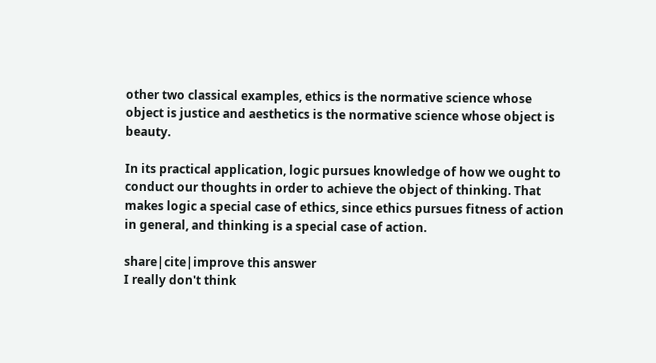other two classical examples, ethics is the normative science whose object is justice and aesthetics is the normative science whose object is beauty.

In its practical application, logic pursues knowledge of how we ought to conduct our thoughts in order to achieve the object of thinking. That makes logic a special case of ethics, since ethics pursues fitness of action in general, and thinking is a special case of action.

share|cite|improve this answer
I really don't think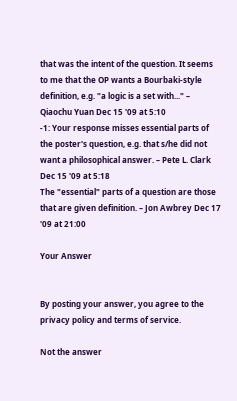that was the intent of the question. It seems to me that the OP wants a Bourbaki-style definition, e.g. "a logic is a set with..." – Qiaochu Yuan Dec 15 '09 at 5:10
-1: Your response misses essential parts of the poster's question, e.g. that s/he did not want a philosophical answer. – Pete L. Clark Dec 15 '09 at 5:18
The "essential" parts of a question are those that are given definition. – Jon Awbrey Dec 17 '09 at 21:00

Your Answer


By posting your answer, you agree to the privacy policy and terms of service.

Not the answer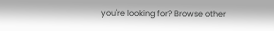you're looking for? Browse other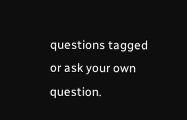questions tagged or ask your own question.